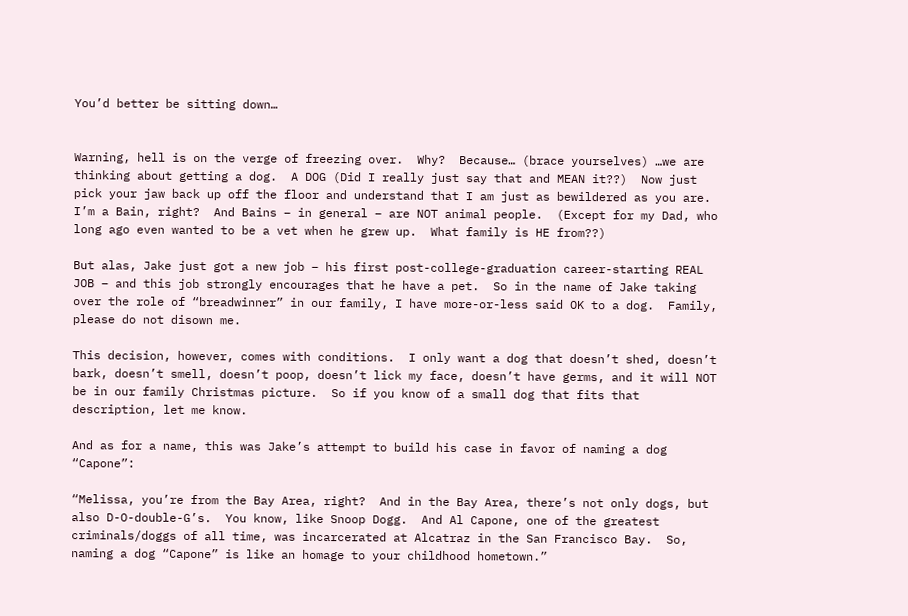You’d better be sitting down…


Warning, hell is on the verge of freezing over.  Why?  Because… (brace yourselves) …we are thinking about getting a dog.  A DOG (Did I really just say that and MEAN it??)  Now just pick your jaw back up off the floor and understand that I am just as bewildered as you are.  I’m a Bain, right?  And Bains – in general – are NOT animal people.  (Except for my Dad, who long ago even wanted to be a vet when he grew up.  What family is HE from??)

But alas, Jake just got a new job – his first post-college-graduation career-starting REAL JOB – and this job strongly encourages that he have a pet.  So in the name of Jake taking over the role of “breadwinner” in our family, I have more-or-less said OK to a dog.  Family, please do not disown me.

This decision, however, comes with conditions.  I only want a dog that doesn’t shed, doesn’t bark, doesn’t smell, doesn’t poop, doesn’t lick my face, doesn’t have germs, and it will NOT be in our family Christmas picture.  So if you know of a small dog that fits that description, let me know.

And as for a name, this was Jake’s attempt to build his case in favor of naming a dog “Capone”:

“Melissa, you’re from the Bay Area, right?  And in the Bay Area, there’s not only dogs, but also D-O-double-G’s.  You know, like Snoop Dogg.  And Al Capone, one of the greatest criminals/doggs of all time, was incarcerated at Alcatraz in the San Francisco Bay.  So, naming a dog “Capone” is like an homage to your childhood hometown.”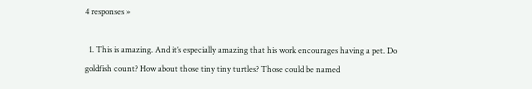4 responses »

  1. This is amazing. And it’s especially amazing that his work encourages having a pet. Do goldfish count? How about those tiny tiny turtles? Those could be named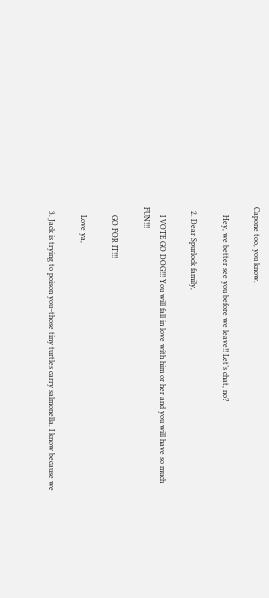Capone too, you know.

    Hey, we better see you before we leave!! Let’s chat, no?

  2. Dear Spurlock family,

    I VOTE GO DOG!!! You will fall in love with him or her and you will have so much FUN!!!

    GO FOR IT!!!

    Love ya,

  3. Jack is trying to poison you–those tiny turtles carry salmonella. I know because we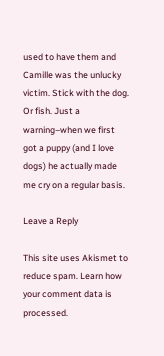used to have them and Camille was the unlucky victim. Stick with the dog. Or fish. Just a warning–when we first got a puppy (and I love dogs) he actually made me cry on a regular basis.

Leave a Reply

This site uses Akismet to reduce spam. Learn how your comment data is processed.